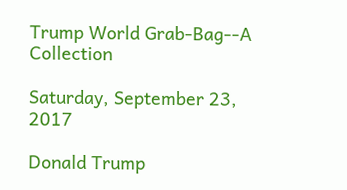Trump World Grab-Bag--A Collection

Saturday, September 23, 2017

Donald Trump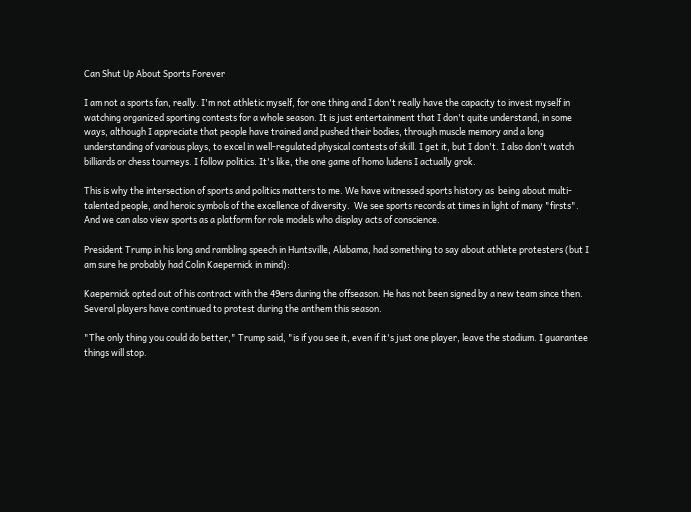Can Shut Up About Sports Forever

I am not a sports fan, really. I'm not athletic myself, for one thing and I don't really have the capacity to invest myself in watching organized sporting contests for a whole season. It is just entertainment that I don't quite understand, in some ways, although I appreciate that people have trained and pushed their bodies, through muscle memory and a long understanding of various plays, to excel in well-regulated physical contests of skill. I get it, but I don't. I also don't watch billiards or chess tourneys. I follow politics. It's like, the one game of homo ludens I actually grok.

This is why the intersection of sports and politics matters to me. We have witnessed sports history as  being about multi-talented people, and heroic symbols of the excellence of diversity.  We see sports records at times in light of many "firsts". And we can also view sports as a platform for role models who display acts of conscience.

President Trump in his long and rambling speech in Huntsville, Alabama, had something to say about athlete protesters (but I am sure he probably had Colin Kaepernick in mind):

Kaepernick opted out of his contract with the 49ers during the offseason. He has not been signed by a new team since then. Several players have continued to protest during the anthem this season.

"The only thing you could do better," Trump said, "is if you see it, even if it's just one player, leave the stadium. I guarantee things will stop.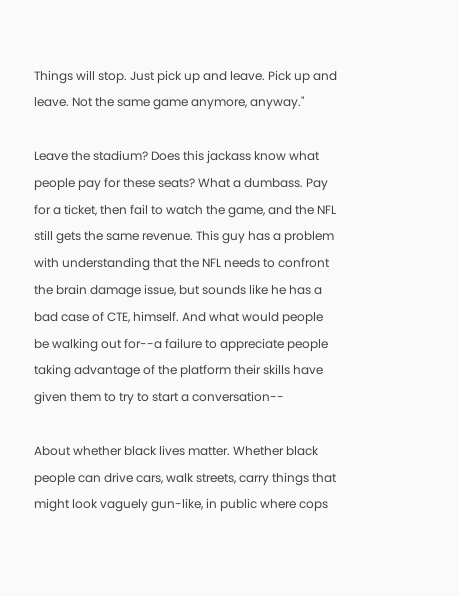Things will stop. Just pick up and leave. Pick up and leave. Not the same game anymore, anyway."

Leave the stadium? Does this jackass know what people pay for these seats? What a dumbass. Pay for a ticket, then fail to watch the game, and the NFL still gets the same revenue. This guy has a problem with understanding that the NFL needs to confront the brain damage issue, but sounds like he has a bad case of CTE, himself. And what would people be walking out for--a failure to appreciate people taking advantage of the platform their skills have given them to try to start a conversation--

About whether black lives matter. Whether black people can drive cars, walk streets, carry things that might look vaguely gun-like, in public where cops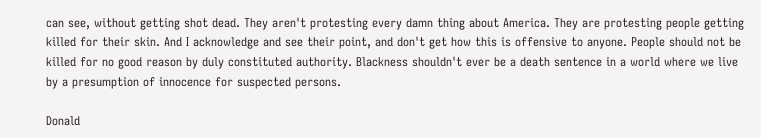can see, without getting shot dead. They aren't protesting every damn thing about America. They are protesting people getting killed for their skin. And I acknowledge and see their point, and don't get how this is offensive to anyone. People should not be killed for no good reason by duly constituted authority. Blackness shouldn't ever be a death sentence in a world where we live by a presumption of innocence for suspected persons.

Donald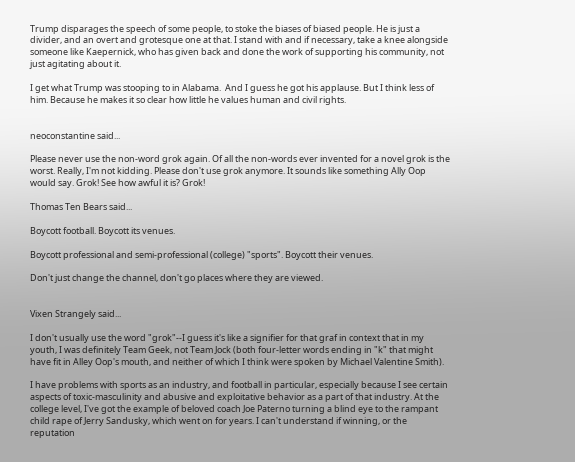Trump disparages the speech of some people, to stoke the biases of biased people. He is just a divider, and an overt and grotesque one at that. I stand with and if necessary, take a knee alongside someone like Kaepernick, who has given back and done the work of supporting his community, not just agitating about it.

I get what Trump was stooping to in Alabama.  And I guess he got his applause. But I think less of him. Because he makes it so clear how little he values human and civil rights.


neoconstantine said...

Please never use the non-word grok again. Of all the non-words ever invented for a novel grok is the worst. Really, I'm not kidding. Please don't use grok anymore. It sounds like something Ally Oop would say. Grok! See how awful it is? Grok!

Thomas Ten Bears said...

Boycott football. Boycott its venues.

Boycott professional and semi-professional (college) "sports". Boycott their venues.

Don't just change the channel, don't go places where they are viewed.


Vixen Strangely said...

I don't usually use the word "grok"--I guess it's like a signifier for that graf in context that in my youth, I was definitely Team Geek, not Team Jock (both four-letter words ending in "k" that might have fit in Alley Oop's mouth, and neither of which I think were spoken by Michael Valentine Smith).

I have problems with sports as an industry, and football in particular, especially because I see certain aspects of toxic-masculinity and abusive and exploitative behavior as a part of that industry. At the college level, I've got the example of beloved coach Joe Paterno turning a blind eye to the rampant child rape of Jerry Sandusky, which went on for years. I can't understand if winning, or the reputation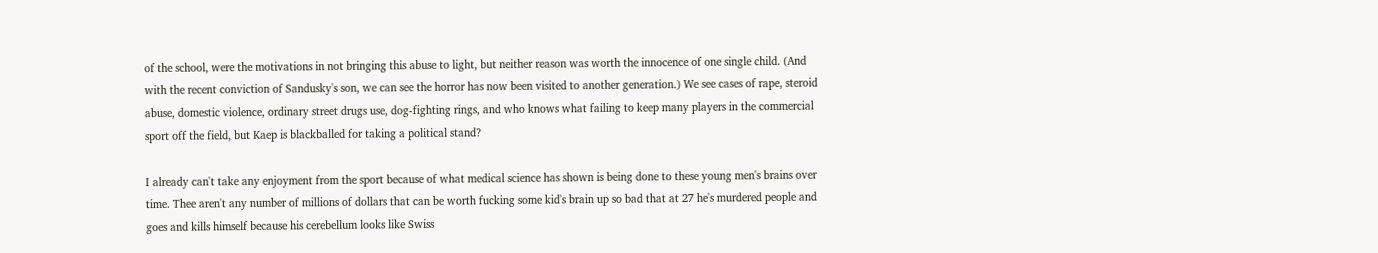of the school, were the motivations in not bringing this abuse to light, but neither reason was worth the innocence of one single child. (And with the recent conviction of Sandusky's son, we can see the horror has now been visited to another generation.) We see cases of rape, steroid abuse, domestic violence, ordinary street drugs use, dog-fighting rings, and who knows what failing to keep many players in the commercial sport off the field, but Kaep is blackballed for taking a political stand?

I already can't take any enjoyment from the sport because of what medical science has shown is being done to these young men's brains over time. Thee aren't any number of millions of dollars that can be worth fucking some kid's brain up so bad that at 27 he's murdered people and goes and kills himself because his cerebellum looks like Swiss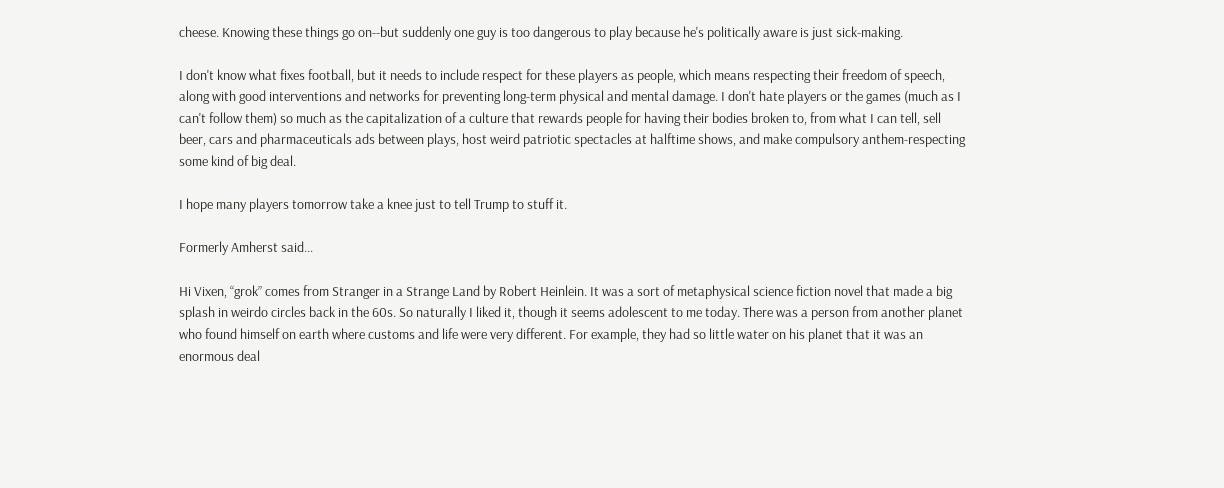cheese. Knowing these things go on--but suddenly one guy is too dangerous to play because he's politically aware is just sick-making.

I don't know what fixes football, but it needs to include respect for these players as people, which means respecting their freedom of speech, along with good interventions and networks for preventing long-term physical and mental damage. I don't hate players or the games (much as I can't follow them) so much as the capitalization of a culture that rewards people for having their bodies broken to, from what I can tell, sell beer, cars and pharmaceuticals ads between plays, host weird patriotic spectacles at halftime shows, and make compulsory anthem-respecting some kind of big deal.

I hope many players tomorrow take a knee just to tell Trump to stuff it.

Formerly Amherst said...

Hi Vixen, “grok” comes from Stranger in a Strange Land by Robert Heinlein. It was a sort of metaphysical science fiction novel that made a big splash in weirdo circles back in the 60s. So naturally I liked it, though it seems adolescent to me today. There was a person from another planet who found himself on earth where customs and life were very different. For example, they had so little water on his planet that it was an enormous deal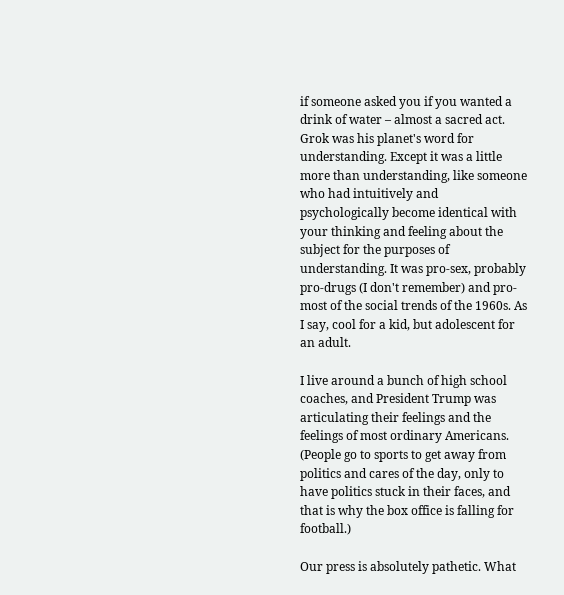if someone asked you if you wanted a drink of water – almost a sacred act. Grok was his planet's word for understanding. Except it was a little more than understanding, like someone who had intuitively and psychologically become identical with your thinking and feeling about the subject for the purposes of understanding. It was pro-sex, probably pro-drugs (I don't remember) and pro- most of the social trends of the 1960s. As I say, cool for a kid, but adolescent for an adult.

I live around a bunch of high school coaches, and President Trump was articulating their feelings and the feelings of most ordinary Americans. (People go to sports to get away from politics and cares of the day, only to have politics stuck in their faces, and that is why the box office is falling for football.)

Our press is absolutely pathetic. What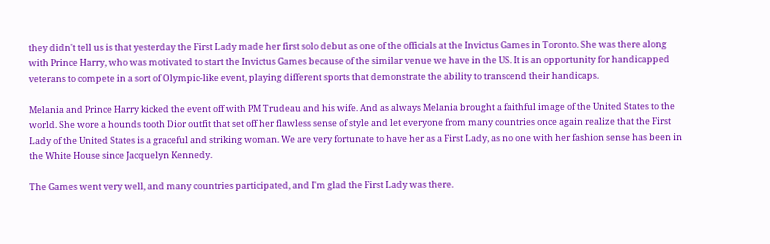they didn't tell us is that yesterday the First Lady made her first solo debut as one of the officials at the Invictus Games in Toronto. She was there along with Prince Harry, who was motivated to start the Invictus Games because of the similar venue we have in the US. It is an opportunity for handicapped veterans to compete in a sort of Olympic-like event, playing different sports that demonstrate the ability to transcend their handicaps.

Melania and Prince Harry kicked the event off with PM Trudeau and his wife. And as always Melania brought a faithful image of the United States to the world. She wore a hounds tooth Dior outfit that set off her flawless sense of style and let everyone from many countries once again realize that the First Lady of the United States is a graceful and striking woman. We are very fortunate to have her as a First Lady, as no one with her fashion sense has been in the White House since Jacquelyn Kennedy.

The Games went very well, and many countries participated, and I'm glad the First Lady was there.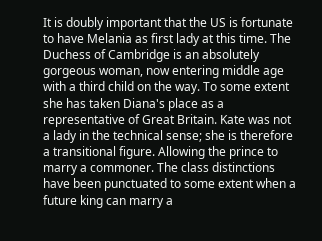It is doubly important that the US is fortunate to have Melania as first lady at this time. The Duchess of Cambridge is an absolutely gorgeous woman, now entering middle age with a third child on the way. To some extent she has taken Diana's place as a representative of Great Britain. Kate was not a lady in the technical sense; she is therefore a transitional figure. Allowing the prince to marry a commoner. The class distinctions have been punctuated to some extent when a future king can marry a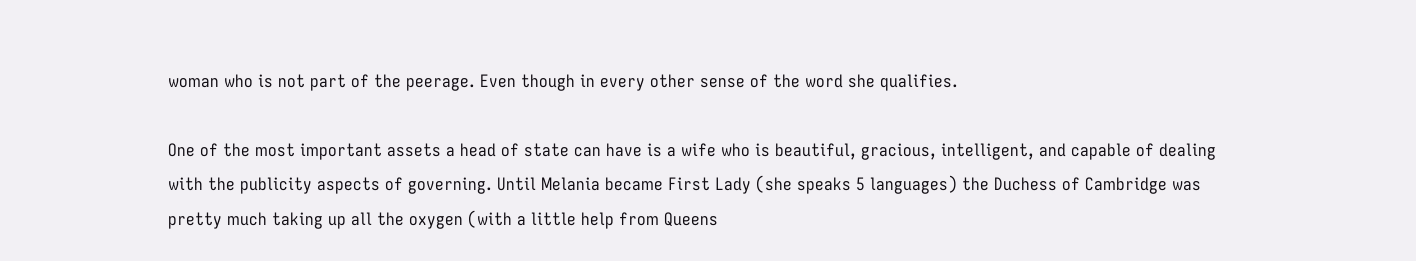woman who is not part of the peerage. Even though in every other sense of the word she qualifies.

One of the most important assets a head of state can have is a wife who is beautiful, gracious, intelligent, and capable of dealing with the publicity aspects of governing. Until Melania became First Lady (she speaks 5 languages) the Duchess of Cambridge was pretty much taking up all the oxygen (with a little help from Queens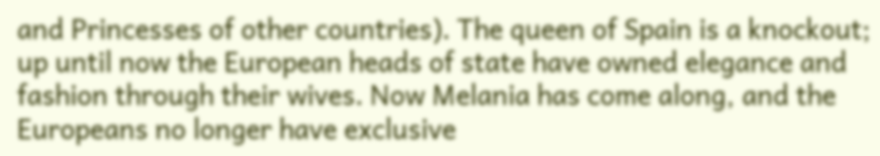and Princesses of other countries). The queen of Spain is a knockout; up until now the European heads of state have owned elegance and fashion through their wives. Now Melania has come along, and the Europeans no longer have exclusive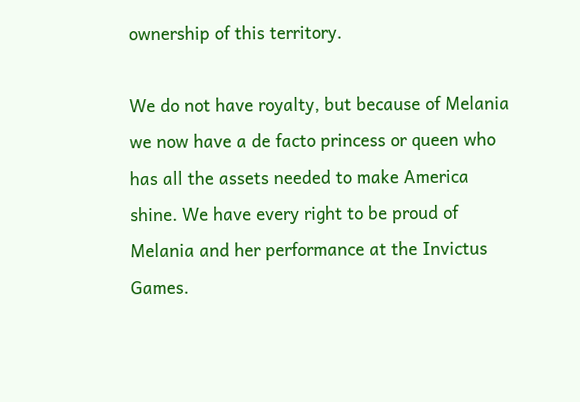ownership of this territory.

We do not have royalty, but because of Melania we now have a de facto princess or queen who has all the assets needed to make America shine. We have every right to be proud of Melania and her performance at the Invictus Games.